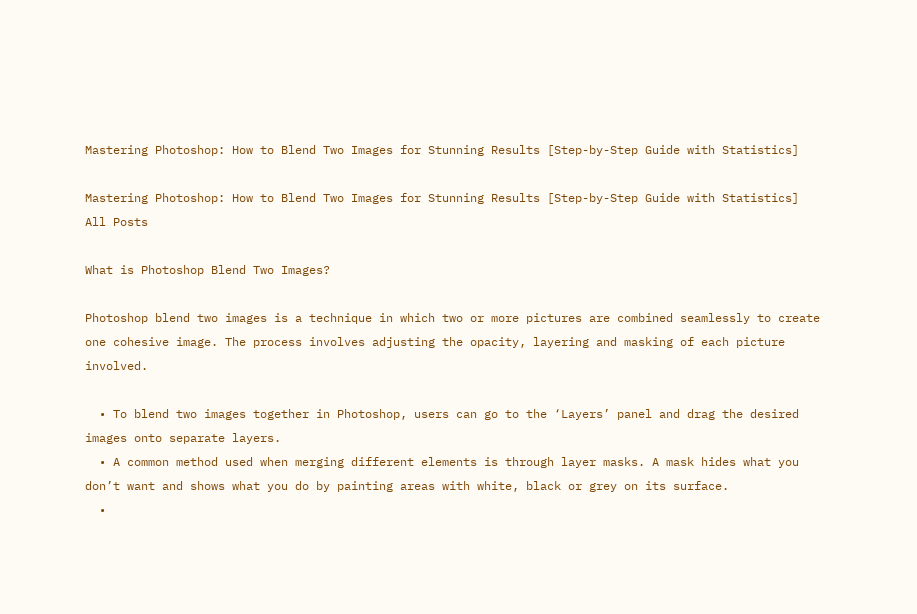Mastering Photoshop: How to Blend Two Images for Stunning Results [Step-by-Step Guide with Statistics]

Mastering Photoshop: How to Blend Two Images for Stunning Results [Step-by-Step Guide with Statistics] All Posts

What is Photoshop Blend Two Images?

Photoshop blend two images is a technique in which two or more pictures are combined seamlessly to create one cohesive image. The process involves adjusting the opacity, layering and masking of each picture involved.

  • To blend two images together in Photoshop, users can go to the ‘Layers’ panel and drag the desired images onto separate layers.
  • A common method used when merging different elements is through layer masks. A mask hides what you don’t want and shows what you do by painting areas with white, black or grey on its surface.
  •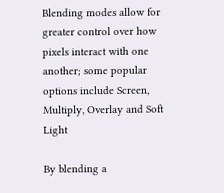Blending modes allow for greater control over how pixels interact with one another; some popular options include Screen, Multiply, Overlay and Soft Light

By blending a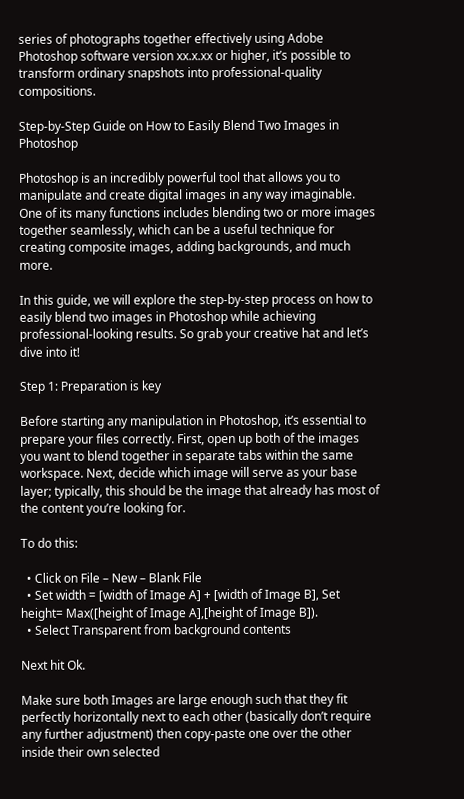series of photographs together effectively using Adobe Photoshop software version xx.x.xx or higher, it’s possible to transform ordinary snapshots into professional-quality compositions.

Step-by-Step Guide on How to Easily Blend Two Images in Photoshop

Photoshop is an incredibly powerful tool that allows you to manipulate and create digital images in any way imaginable. One of its many functions includes blending two or more images together seamlessly, which can be a useful technique for creating composite images, adding backgrounds, and much more.

In this guide, we will explore the step-by-step process on how to easily blend two images in Photoshop while achieving professional-looking results. So grab your creative hat and let’s dive into it!

Step 1: Preparation is key

Before starting any manipulation in Photoshop, it’s essential to prepare your files correctly. First, open up both of the images you want to blend together in separate tabs within the same workspace. Next, decide which image will serve as your base layer; typically, this should be the image that already has most of the content you’re looking for.

To do this:

  • Click on File – New – Blank File
  • Set width = [width of Image A] + [width of Image B], Set height= Max([height of Image A],[height of Image B]).
  • Select Transparent from background contents

Next hit Ok.

Make sure both Images are large enough such that they fit perfectly horizontally next to each other (basically don’t require any further adjustment) then copy-paste one over the other inside their own selected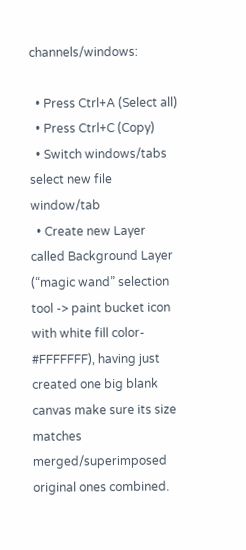channels/windows:

  • Press Ctrl+A (Select all)
  • Press Ctrl+C (Copy)
  • Switch windows/tabs select new file window/tab
  • Create new Layer called Background Layer (“magic wand” selection tool -> paint bucket icon with white fill color- #FFFFFFF), having just created one big blank canvas make sure its size matches merged/superimposed original ones combined.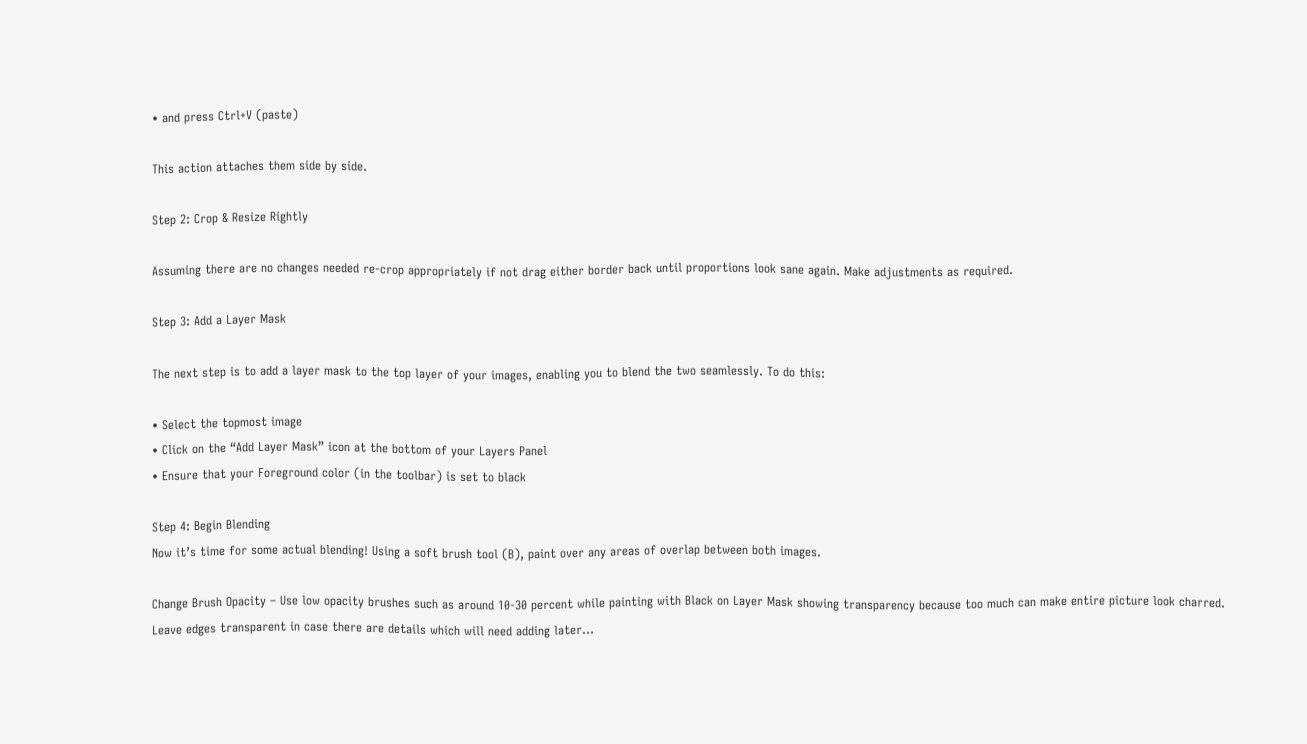• and press Ctrl+V (paste)

This action attaches them side by side.

Step 2: Crop & Resize Rightly

Assuming there are no changes needed re-crop appropriately if not drag either border back until proportions look sane again. Make adjustments as required.

Step 3: Add a Layer Mask

The next step is to add a layer mask to the top layer of your images, enabling you to blend the two seamlessly. To do this:

• Select the topmost image
• Click on the “Add Layer Mask” icon at the bottom of your Layers Panel
• Ensure that your Foreground color (in the toolbar) is set to black

Step 4: Begin Blending
Now it’s time for some actual blending! Using a soft brush tool (B), paint over any areas of overlap between both images.

Change Brush Opacity – Use low opacity brushes such as around 10-30 percent while painting with Black on Layer Mask showing transparency because too much can make entire picture look charred.
Leave edges transparent in case there are details which will need adding later…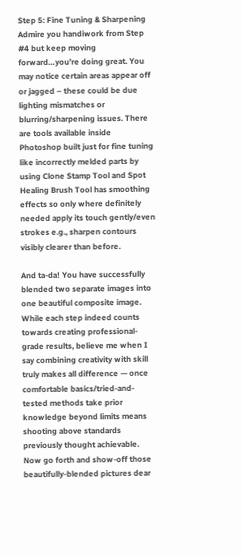Step 5: Fine Tuning & Sharpening
Admire you handiwork from Step #4 but keep moving forward…you’re doing great. You may notice certain areas appear off or jagged – these could be due lighting mismatches or blurring/sharpening issues. There are tools available inside Photoshop built just for fine tuning like incorrectly melded parts by using Clone Stamp Tool and Spot Healing Brush Tool has smoothing effects so only where definitely needed apply its touch gently/even strokes e.g., sharpen contours visibly clearer than before.

And ta-da! You have successfully blended two separate images into one beautiful composite image.
While each step indeed counts towards creating professional-grade results, believe me when I say combining creativity with skill truly makes all difference — once comfortable basics/tried-and-tested methods take prior knowledge beyond limits means shooting above standards previously thought achievable.
Now go forth and show-off those beautifully-blended pictures dear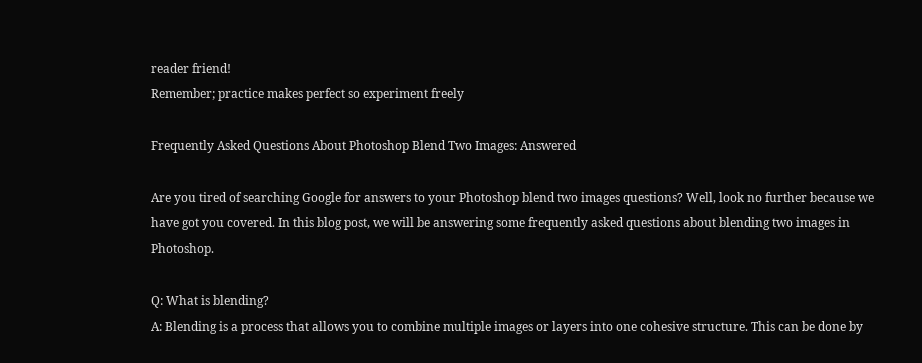reader friend!
Remember; practice makes perfect so experiment freely

Frequently Asked Questions About Photoshop Blend Two Images: Answered

Are you tired of searching Google for answers to your Photoshop blend two images questions? Well, look no further because we have got you covered. In this blog post, we will be answering some frequently asked questions about blending two images in Photoshop.

Q: What is blending?
A: Blending is a process that allows you to combine multiple images or layers into one cohesive structure. This can be done by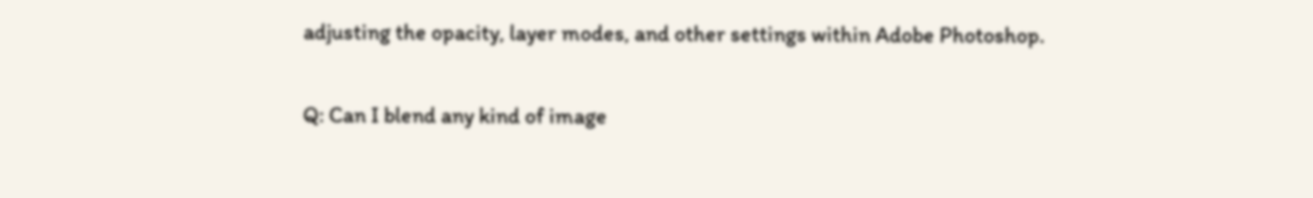adjusting the opacity, layer modes, and other settings within Adobe Photoshop.

Q: Can I blend any kind of image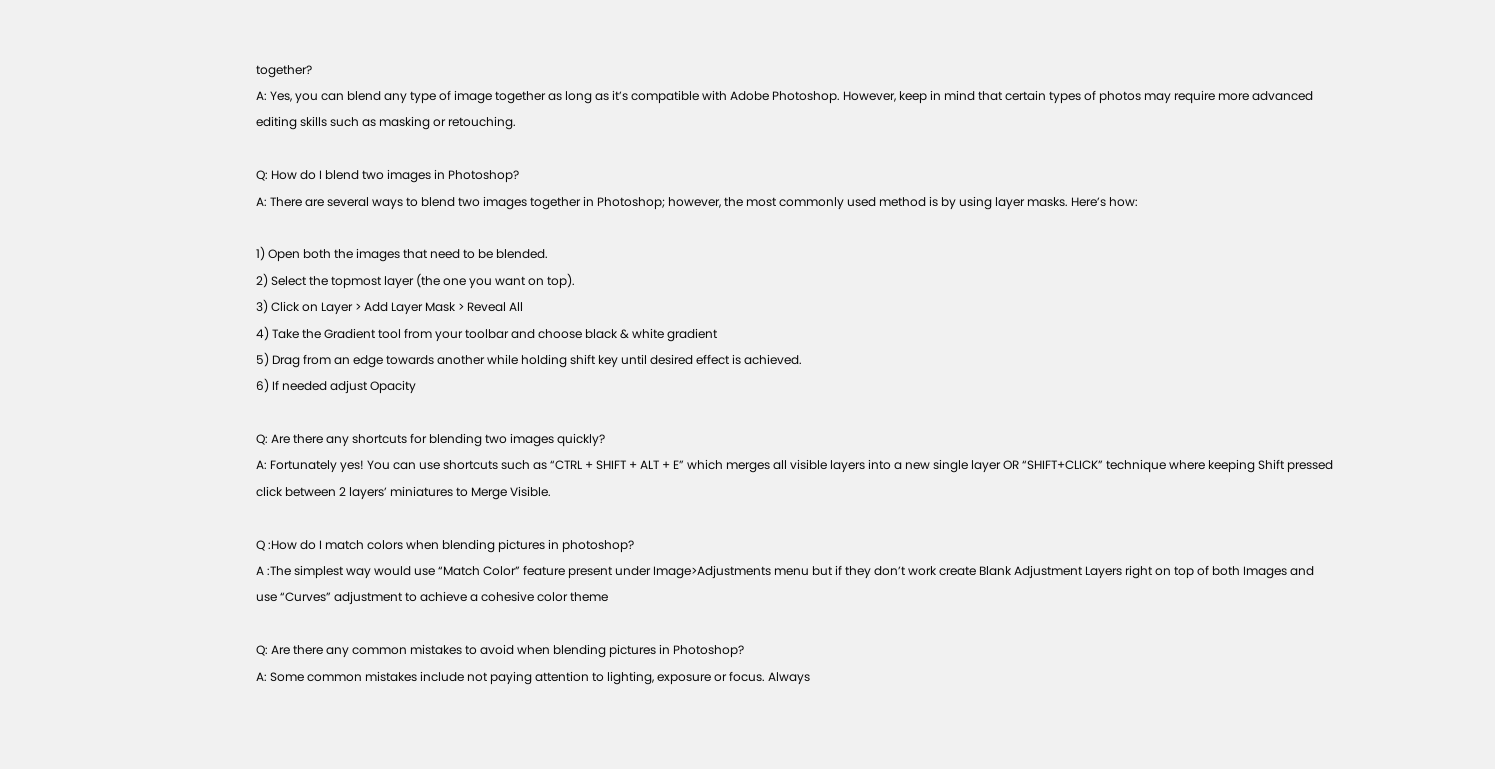together?
A: Yes, you can blend any type of image together as long as it’s compatible with Adobe Photoshop. However, keep in mind that certain types of photos may require more advanced editing skills such as masking or retouching.

Q: How do I blend two images in Photoshop?
A: There are several ways to blend two images together in Photoshop; however, the most commonly used method is by using layer masks. Here’s how:

1) Open both the images that need to be blended.
2) Select the topmost layer (the one you want on top).
3) Click on Layer > Add Layer Mask > Reveal All
4) Take the Gradient tool from your toolbar and choose black & white gradient
5) Drag from an edge towards another while holding shift key until desired effect is achieved.
6) If needed adjust Opacity

Q: Are there any shortcuts for blending two images quickly?
A: Fortunately yes! You can use shortcuts such as “CTRL + SHIFT + ALT + E” which merges all visible layers into a new single layer OR “SHIFT+CLICK” technique where keeping Shift pressed click between 2 layers’ miniatures to Merge Visible.

Q :How do I match colors when blending pictures in photoshop?
A :The simplest way would use “Match Color” feature present under Image>Adjustments menu but if they don’t work create Blank Adjustment Layers right on top of both Images and use “Curves” adjustment to achieve a cohesive color theme

Q: Are there any common mistakes to avoid when blending pictures in Photoshop?
A: Some common mistakes include not paying attention to lighting, exposure or focus. Always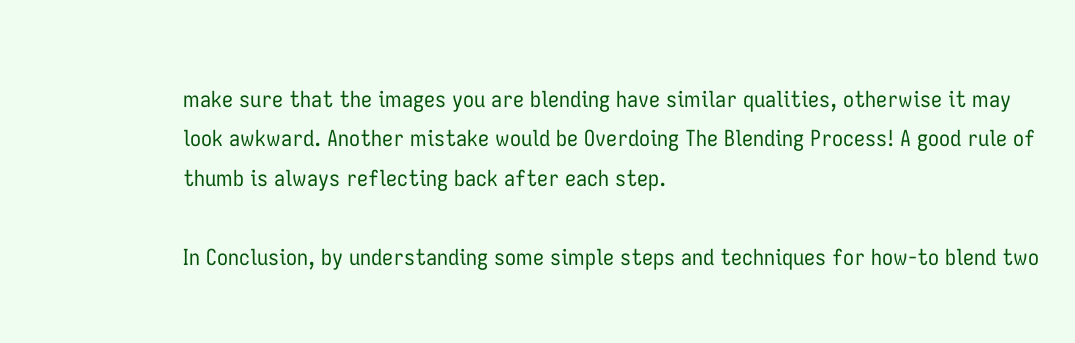make sure that the images you are blending have similar qualities, otherwise it may look awkward. Another mistake would be Overdoing The Blending Process! A good rule of thumb is always reflecting back after each step.

In Conclusion, by understanding some simple steps and techniques for how-to blend two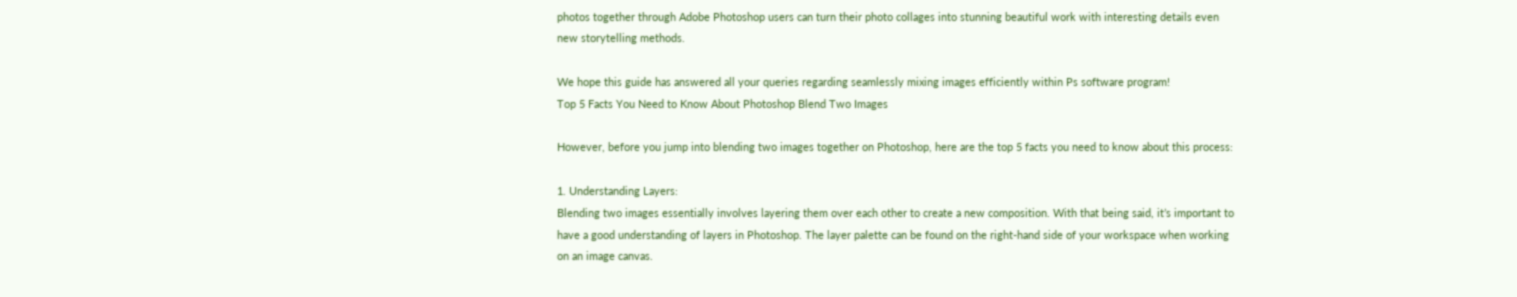photos together through Adobe Photoshop users can turn their photo collages into stunning beautiful work with interesting details even new storytelling methods.

We hope this guide has answered all your queries regarding seamlessly mixing images efficiently within Ps software program!
Top 5 Facts You Need to Know About Photoshop Blend Two Images

However, before you jump into blending two images together on Photoshop, here are the top 5 facts you need to know about this process:

1. Understanding Layers:
Blending two images essentially involves layering them over each other to create a new composition. With that being said, it’s important to have a good understanding of layers in Photoshop. The layer palette can be found on the right-hand side of your workspace when working on an image canvas.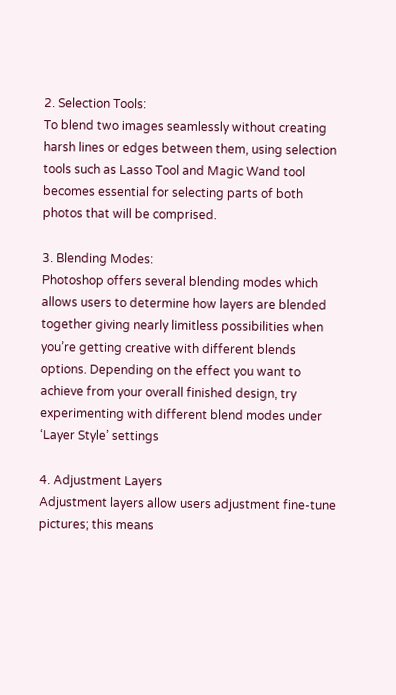2. Selection Tools:
To blend two images seamlessly without creating harsh lines or edges between them, using selection tools such as Lasso Tool and Magic Wand tool becomes essential for selecting parts of both photos that will be comprised.

3. Blending Modes:
Photoshop offers several blending modes which allows users to determine how layers are blended together giving nearly limitless possibilities when you’re getting creative with different blends options. Depending on the effect you want to achieve from your overall finished design, try experimenting with different blend modes under ‘Layer Style’ settings

4. Adjustment Layers
Adjustment layers allow users adjustment fine-tune pictures; this means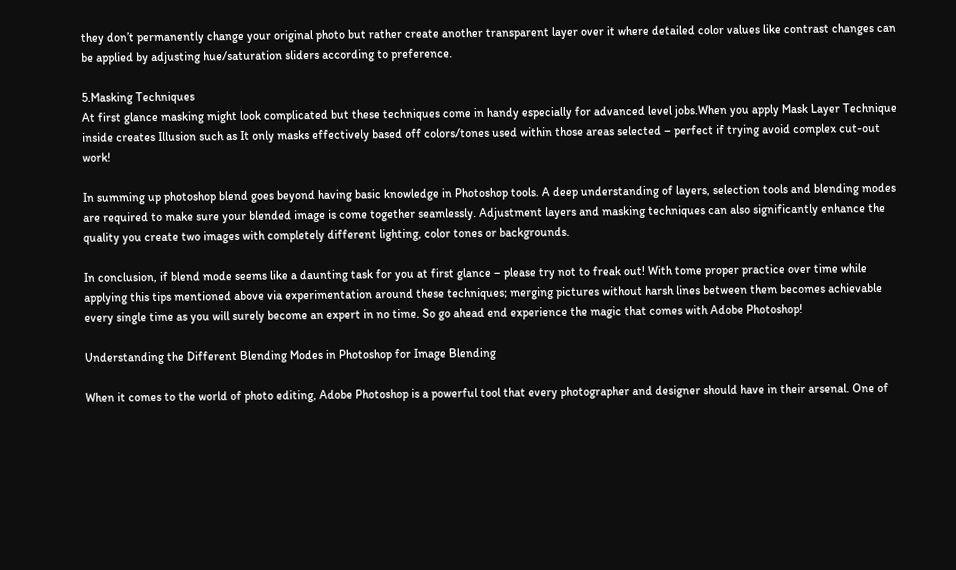they don’t permanently change your original photo but rather create another transparent layer over it where detailed color values like contrast changes can be applied by adjusting hue/saturation sliders according to preference.

5.Masking Techniques
At first glance masking might look complicated but these techniques come in handy especially for advanced level jobs.When you apply Mask Layer Technique inside creates Illusion such as It only masks effectively based off colors/tones used within those areas selected – perfect if trying avoid complex cut-out work!

In summing up photoshop blend goes beyond having basic knowledge in Photoshop tools. A deep understanding of layers, selection tools and blending modes are required to make sure your blended image is come together seamlessly. Adjustment layers and masking techniques can also significantly enhance the quality you create two images with completely different lighting, color tones or backgrounds.

In conclusion, if blend mode seems like a daunting task for you at first glance – please try not to freak out! With tome proper practice over time while applying this tips mentioned above via experimentation around these techniques; merging pictures without harsh lines between them becomes achievable every single time as you will surely become an expert in no time. So go ahead end experience the magic that comes with Adobe Photoshop!

Understanding the Different Blending Modes in Photoshop for Image Blending

When it comes to the world of photo editing, Adobe Photoshop is a powerful tool that every photographer and designer should have in their arsenal. One of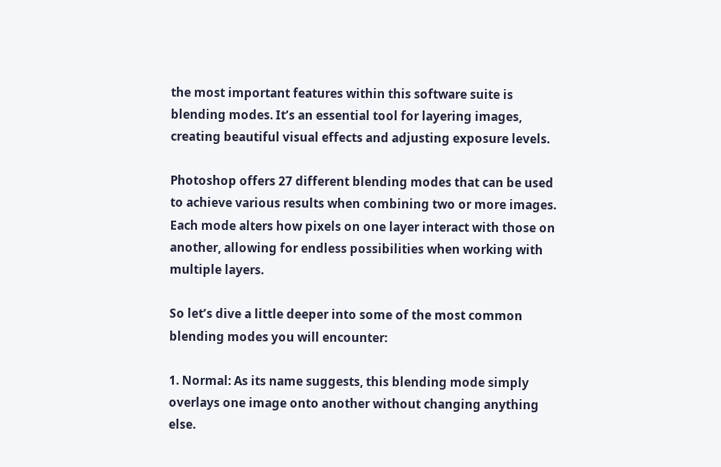the most important features within this software suite is blending modes. It’s an essential tool for layering images, creating beautiful visual effects and adjusting exposure levels.

Photoshop offers 27 different blending modes that can be used to achieve various results when combining two or more images. Each mode alters how pixels on one layer interact with those on another, allowing for endless possibilities when working with multiple layers.

So let’s dive a little deeper into some of the most common blending modes you will encounter:

1. Normal: As its name suggests, this blending mode simply overlays one image onto another without changing anything else.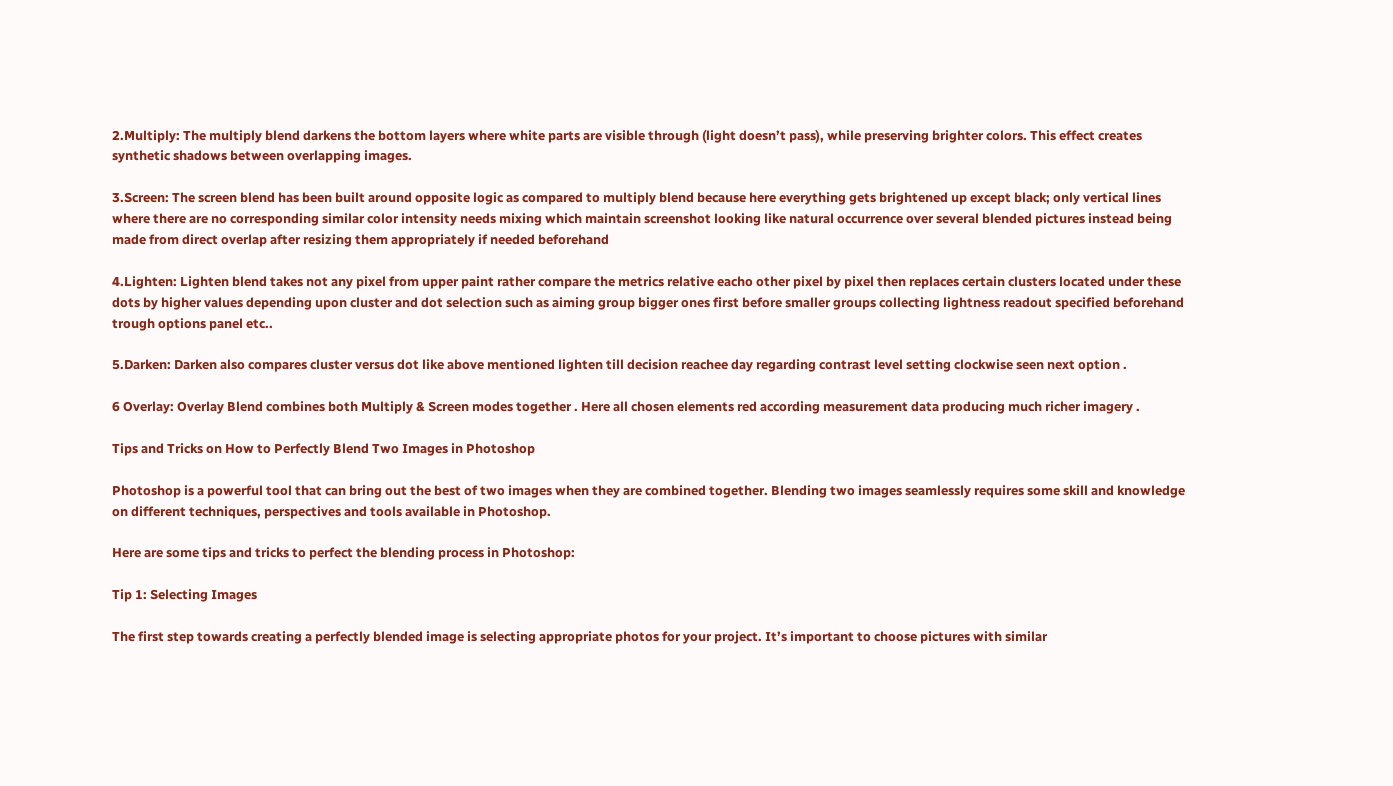2.Multiply: The multiply blend darkens the bottom layers where white parts are visible through (light doesn’t pass), while preserving brighter colors. This effect creates synthetic shadows between overlapping images.

3.Screen: The screen blend has been built around opposite logic as compared to multiply blend because here everything gets brightened up except black; only vertical lines where there are no corresponding similar color intensity needs mixing which maintain screenshot looking like natural occurrence over several blended pictures instead being made from direct overlap after resizing them appropriately if needed beforehand

4.Lighten: Lighten blend takes not any pixel from upper paint rather compare the metrics relative eacho other pixel by pixel then replaces certain clusters located under these dots by higher values depending upon cluster and dot selection such as aiming group bigger ones first before smaller groups collecting lightness readout specified beforehand trough options panel etc..

5.Darken: Darken also compares cluster versus dot like above mentioned lighten till decision reachee day regarding contrast level setting clockwise seen next option .

6 Overlay: Overlay Blend combines both Multiply & Screen modes together . Here all chosen elements red according measurement data producing much richer imagery .

Tips and Tricks on How to Perfectly Blend Two Images in Photoshop

Photoshop is a powerful tool that can bring out the best of two images when they are combined together. Blending two images seamlessly requires some skill and knowledge on different techniques, perspectives and tools available in Photoshop.

Here are some tips and tricks to perfect the blending process in Photoshop:

Tip 1: Selecting Images

The first step towards creating a perfectly blended image is selecting appropriate photos for your project. It’s important to choose pictures with similar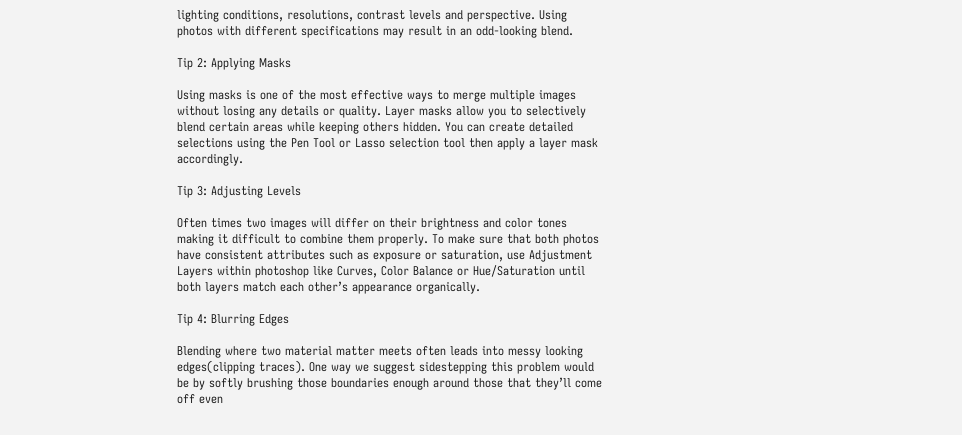lighting conditions, resolutions, contrast levels and perspective. Using photos with different specifications may result in an odd-looking blend.

Tip 2: Applying Masks

Using masks is one of the most effective ways to merge multiple images without losing any details or quality. Layer masks allow you to selectively blend certain areas while keeping others hidden. You can create detailed selections using the Pen Tool or Lasso selection tool then apply a layer mask accordingly.

Tip 3: Adjusting Levels

Often times two images will differ on their brightness and color tones making it difficult to combine them properly. To make sure that both photos have consistent attributes such as exposure or saturation, use Adjustment Layers within photoshop like Curves, Color Balance or Hue/Saturation until both layers match each other’s appearance organically.

Tip 4: Blurring Edges

Blending where two material matter meets often leads into messy looking edges(clipping traces). One way we suggest sidestepping this problem would be by softly brushing those boundaries enough around those that they’ll come off even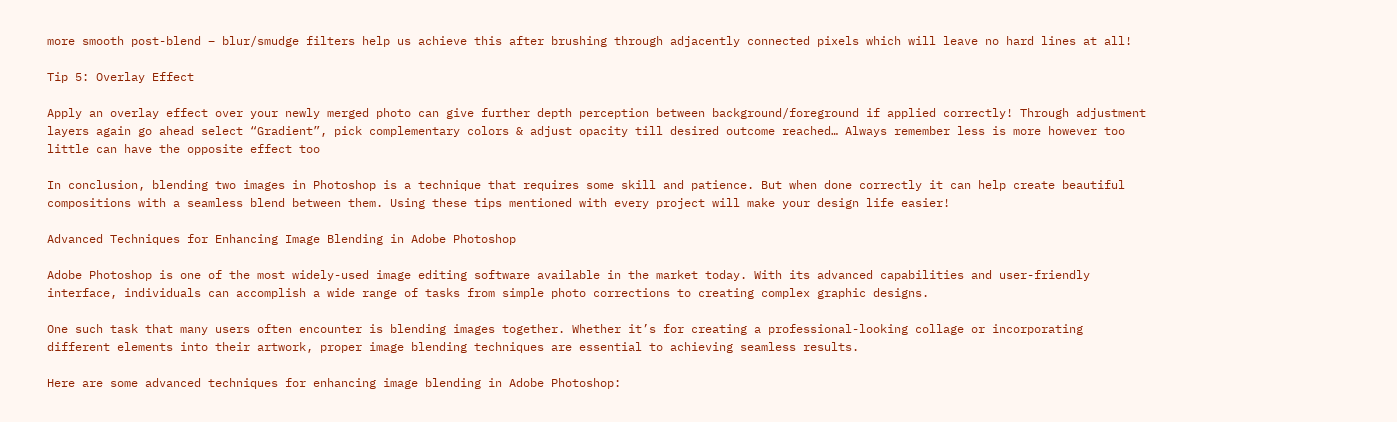more smooth post-blend – blur/smudge filters help us achieve this after brushing through adjacently connected pixels which will leave no hard lines at all!

Tip 5: Overlay Effect

Apply an overlay effect over your newly merged photo can give further depth perception between background/foreground if applied correctly! Through adjustment layers again go ahead select “Gradient”, pick complementary colors & adjust opacity till desired outcome reached… Always remember less is more however too little can have the opposite effect too

In conclusion, blending two images in Photoshop is a technique that requires some skill and patience. But when done correctly it can help create beautiful compositions with a seamless blend between them. Using these tips mentioned with every project will make your design life easier!

Advanced Techniques for Enhancing Image Blending in Adobe Photoshop

Adobe Photoshop is one of the most widely-used image editing software available in the market today. With its advanced capabilities and user-friendly interface, individuals can accomplish a wide range of tasks from simple photo corrections to creating complex graphic designs.

One such task that many users often encounter is blending images together. Whether it’s for creating a professional-looking collage or incorporating different elements into their artwork, proper image blending techniques are essential to achieving seamless results.

Here are some advanced techniques for enhancing image blending in Adobe Photoshop: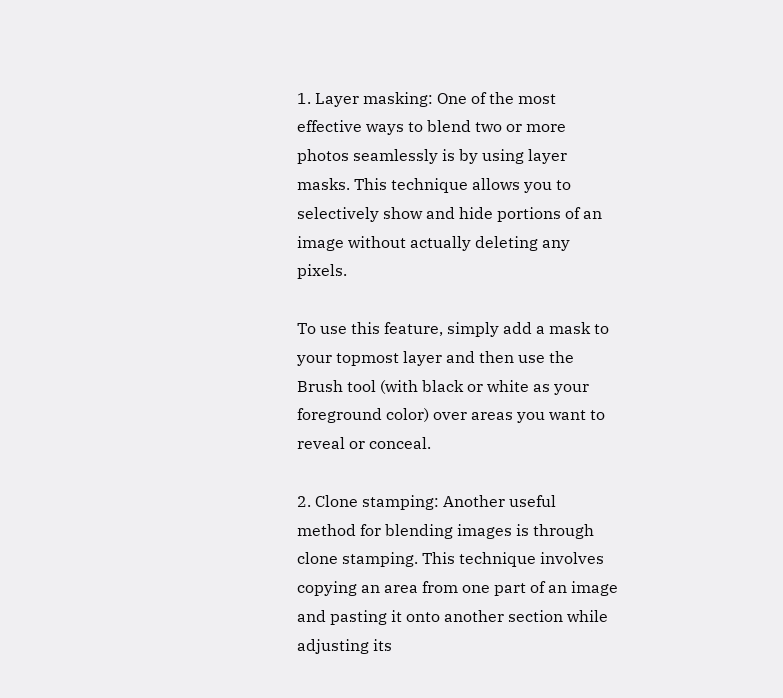1. Layer masking: One of the most effective ways to blend two or more photos seamlessly is by using layer masks. This technique allows you to selectively show and hide portions of an image without actually deleting any pixels.

To use this feature, simply add a mask to your topmost layer and then use the Brush tool (with black or white as your foreground color) over areas you want to reveal or conceal.

2. Clone stamping: Another useful method for blending images is through clone stamping. This technique involves copying an area from one part of an image and pasting it onto another section while adjusting its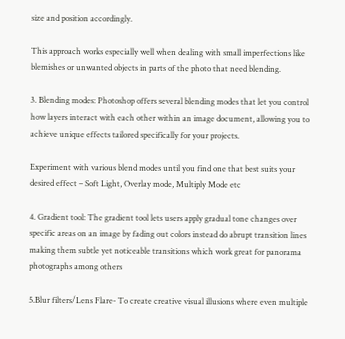size and position accordingly.

This approach works especially well when dealing with small imperfections like blemishes or unwanted objects in parts of the photo that need blending.

3. Blending modes: Photoshop offers several blending modes that let you control how layers interact with each other within an image document, allowing you to achieve unique effects tailored specifically for your projects.

Experiment with various blend modes until you find one that best suits your desired effect – Soft Light, Overlay mode, Multiply Mode etc

4. Gradient tool: The gradient tool lets users apply gradual tone changes over specific areas on an image by fading out colors instead do abrupt transition lines making them subtle yet noticeable transitions which work great for panorama photographs among others

5.Blur filters/Lens Flare- To create creative visual illusions where even multiple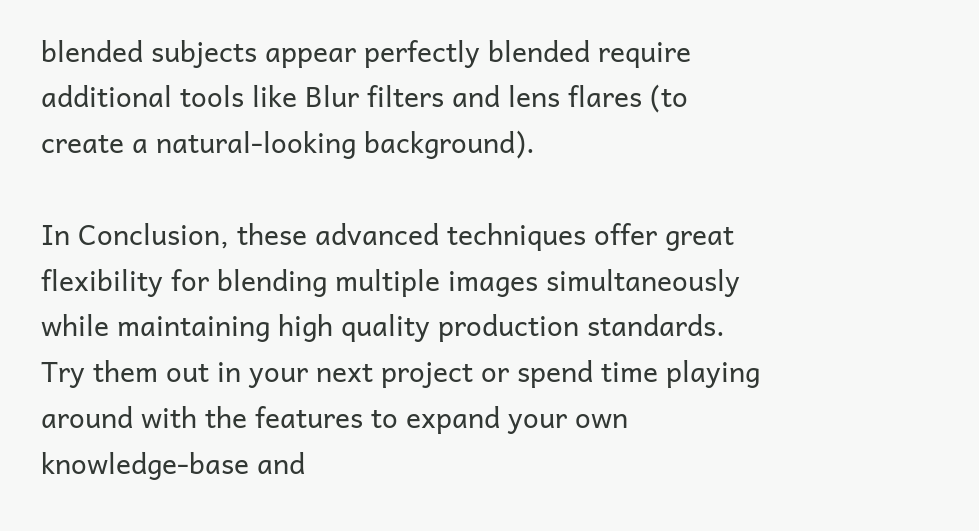blended subjects appear perfectly blended require additional tools like Blur filters and lens flares (to create a natural-looking background).

In Conclusion, these advanced techniques offer great flexibility for blending multiple images simultaneously while maintaining high quality production standards. Try them out in your next project or spend time playing around with the features to expand your own knowledge-base and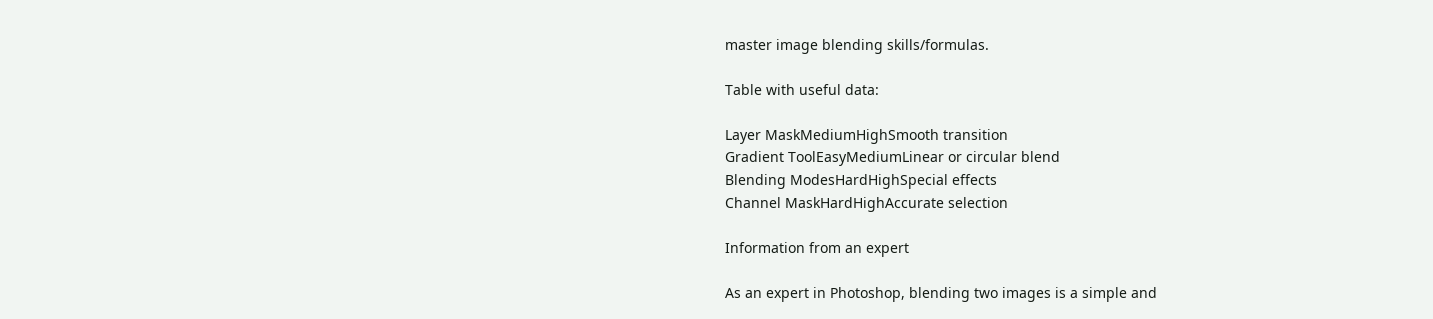master image blending skills/formulas.

Table with useful data:

Layer MaskMediumHighSmooth transition
Gradient ToolEasyMediumLinear or circular blend
Blending ModesHardHighSpecial effects
Channel MaskHardHighAccurate selection

Information from an expert

As an expert in Photoshop, blending two images is a simple and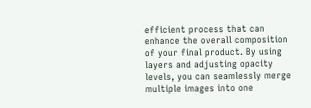efficient process that can enhance the overall composition of your final product. By using layers and adjusting opacity levels, you can seamlessly merge multiple images into one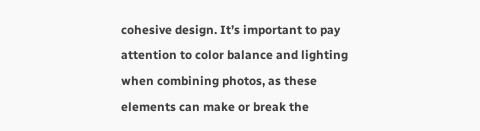cohesive design. It’s important to pay attention to color balance and lighting when combining photos, as these elements can make or break the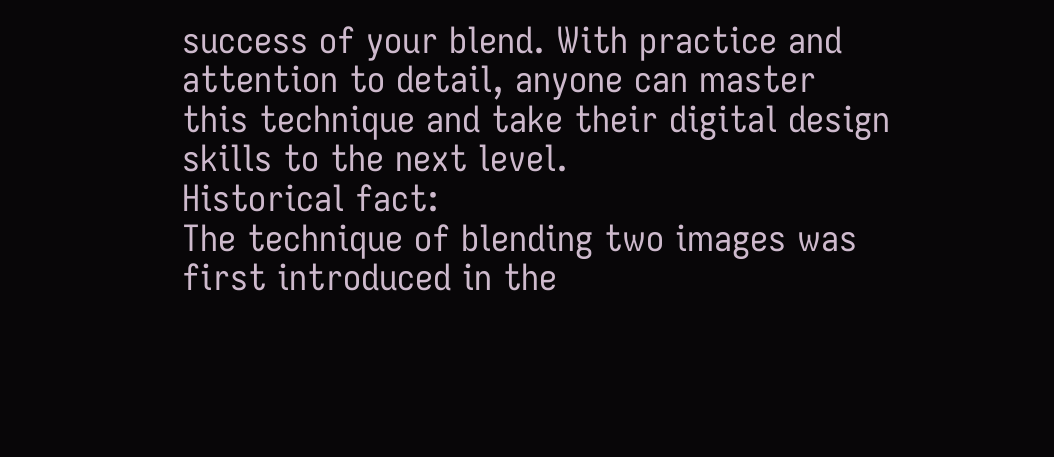success of your blend. With practice and attention to detail, anyone can master this technique and take their digital design skills to the next level.
Historical fact:
The technique of blending two images was first introduced in the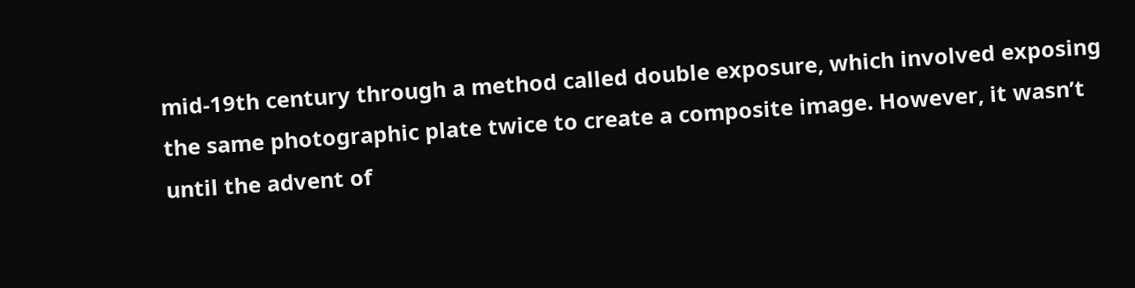mid-19th century through a method called double exposure, which involved exposing the same photographic plate twice to create a composite image. However, it wasn’t until the advent of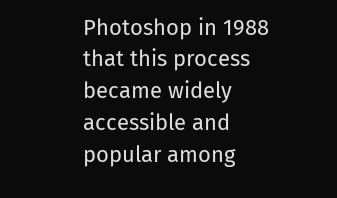Photoshop in 1988 that this process became widely accessible and popular among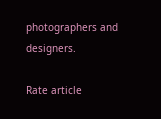photographers and designers.

Rate article